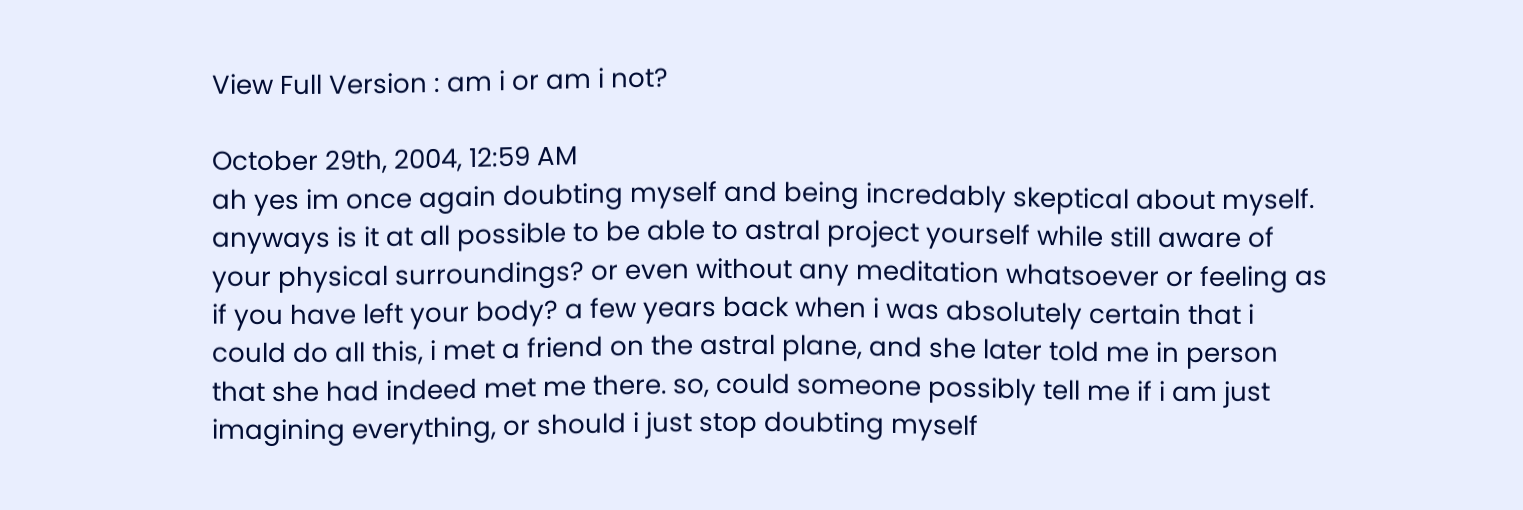View Full Version : am i or am i not?

October 29th, 2004, 12:59 AM
ah yes im once again doubting myself and being incredably skeptical about myself. anyways is it at all possible to be able to astral project yourself while still aware of your physical surroundings? or even without any meditation whatsoever or feeling as if you have left your body? a few years back when i was absolutely certain that i could do all this, i met a friend on the astral plane, and she later told me in person that she had indeed met me there. so, could someone possibly tell me if i am just imagining everything, or should i just stop doubting myself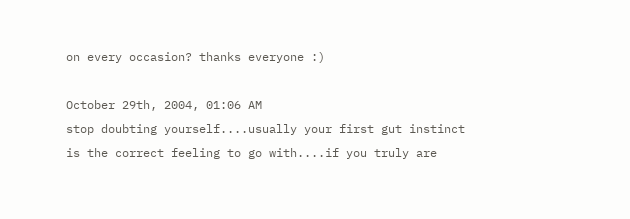on every occasion? thanks everyone :)

October 29th, 2004, 01:06 AM
stop doubting yourself....usually your first gut instinct is the correct feeling to go with....if you truly are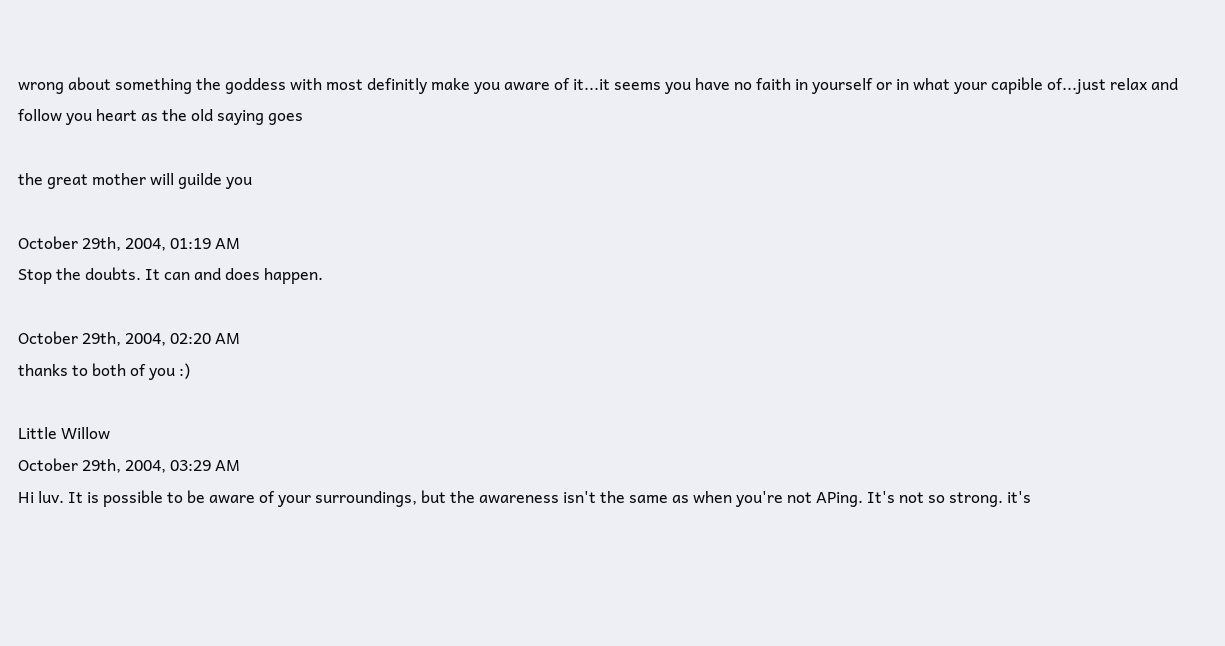wrong about something the goddess with most definitly make you aware of it...it seems you have no faith in yourself or in what your capible of...just relax and follow you heart as the old saying goes

the great mother will guilde you

October 29th, 2004, 01:19 AM
Stop the doubts. It can and does happen.

October 29th, 2004, 02:20 AM
thanks to both of you :)

Little Willow
October 29th, 2004, 03:29 AM
Hi luv. It is possible to be aware of your surroundings, but the awareness isn't the same as when you're not APing. It's not so strong. it's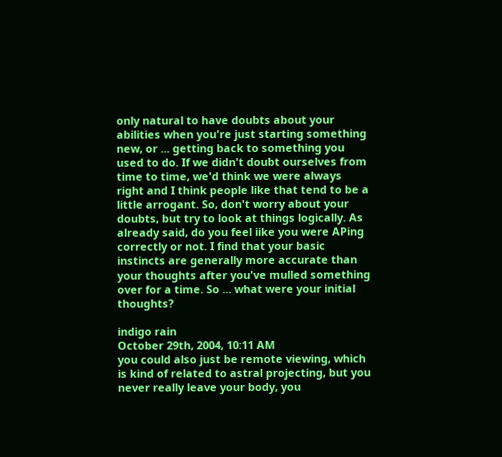only natural to have doubts about your abilities when you're just starting something new, or ... getting back to something you used to do. If we didn't doubt ourselves from time to time, we'd think we were always right and I think people like that tend to be a little arrogant. So, don't worry about your doubts, but try to look at things logically. As already said, do you feel iike you were APing correctly or not. I find that your basic instincts are generally more accurate than your thoughts after you've mulled something over for a time. So ... what were your initial thoughts?

indigo rain
October 29th, 2004, 10:11 AM
you could also just be remote viewing, which is kind of related to astral projecting, but you never really leave your body, you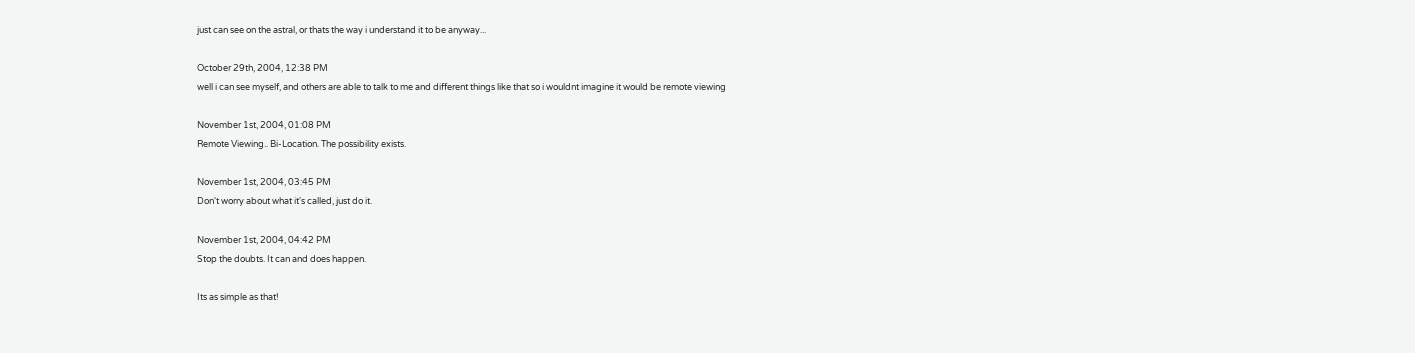just can see on the astral, or thats the way i understand it to be anyway...

October 29th, 2004, 12:38 PM
well i can see myself, and others are able to talk to me and different things like that so i wouldnt imagine it would be remote viewing

November 1st, 2004, 01:08 PM
Remote Viewing.. Bi-Location. The possibility exists.

November 1st, 2004, 03:45 PM
Don't worry about what it's called, just do it.

November 1st, 2004, 04:42 PM
Stop the doubts. It can and does happen.

Its as simple as that!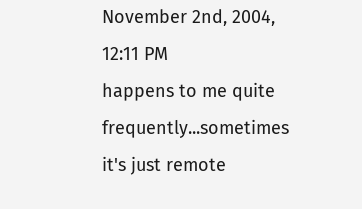November 2nd, 2004, 12:11 PM
happens to me quite frequently...sometimes it's just remote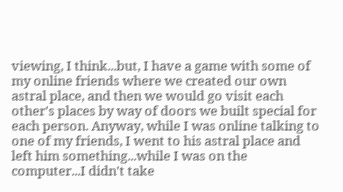viewing, I think...but, I have a game with some of my online friends where we created our own astral place, and then we would go visit each other's places by way of doors we built special for each person. Anyway, while I was online talking to one of my friends, I went to his astral place and left him something...while I was on the computer...I didn't take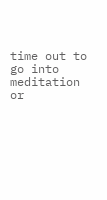time out to go into meditation or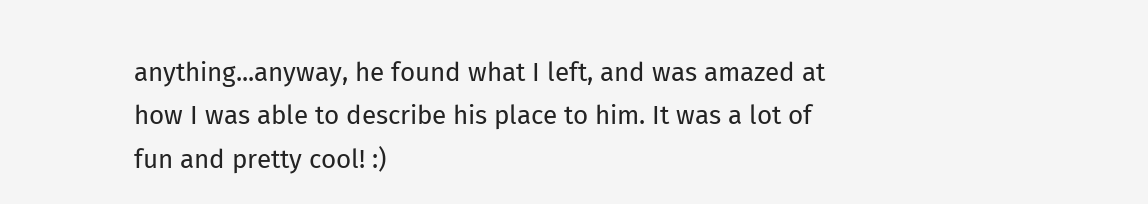anything...anyway, he found what I left, and was amazed at how I was able to describe his place to him. It was a lot of fun and pretty cool! :)